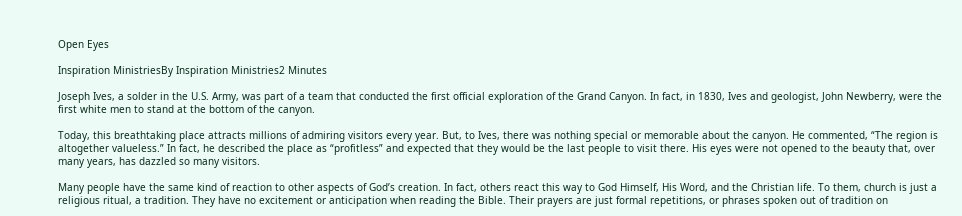Open Eyes

Inspiration MinistriesBy Inspiration Ministries2 Minutes

Joseph Ives, a solder in the U.S. Army, was part of a team that conducted the first official exploration of the Grand Canyon. In fact, in 1830, Ives and geologist, John Newberry, were the first white men to stand at the bottom of the canyon.

Today, this breathtaking place attracts millions of admiring visitors every year. But, to Ives, there was nothing special or memorable about the canyon. He commented, “The region is altogether valueless.” In fact, he described the place as “profitless” and expected that they would be the last people to visit there. His eyes were not opened to the beauty that, over many years, has dazzled so many visitors.

Many people have the same kind of reaction to other aspects of God’s creation. In fact, others react this way to God Himself, His Word, and the Christian life. To them, church is just a religious ritual, a tradition. They have no excitement or anticipation when reading the Bible. Their prayers are just formal repetitions, or phrases spoken out of tradition on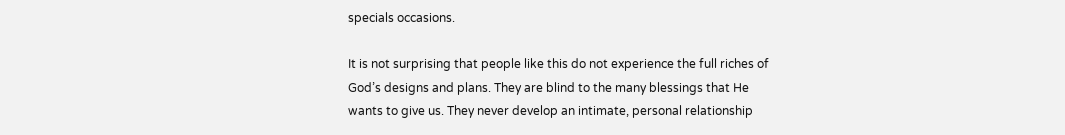specials occasions.

It is not surprising that people like this do not experience the full riches of God’s designs and plans. They are blind to the many blessings that He wants to give us. They never develop an intimate, personal relationship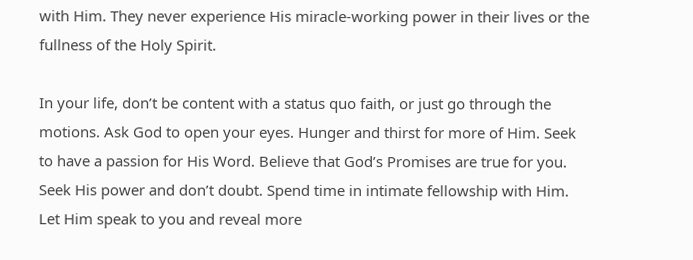with Him. They never experience His miracle-working power in their lives or the fullness of the Holy Spirit.

In your life, don’t be content with a status quo faith, or just go through the motions. Ask God to open your eyes. Hunger and thirst for more of Him. Seek to have a passion for His Word. Believe that God’s Promises are true for you. Seek His power and don’t doubt. Spend time in intimate fellowship with Him. Let Him speak to you and reveal more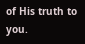of His truth to you.